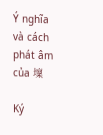Ý nghĩa và cách phát âm của 壈

Ký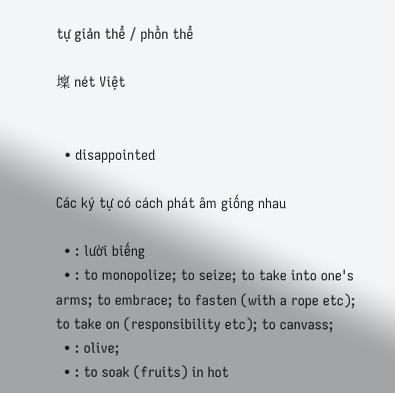tự giản thể / phồn thể

壈 nét Việt


  • disappointed

Các ký tự có cách phát âm giống nhau

  • : lười biếng
  • : to monopolize; to seize; to take into one's arms; to embrace; to fasten (with a rope etc); to take on (responsibility etc); to canvass;
  • : olive;
  • : to soak (fruits) in hot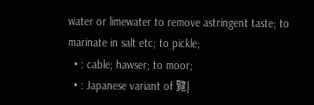water or limewater to remove astringent taste; to marinate in salt etc; to pickle;
  • : cable; hawser; to moor;
  • : Japanese variant of 覽|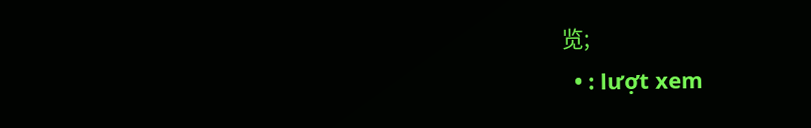览;
  • : lượt xem